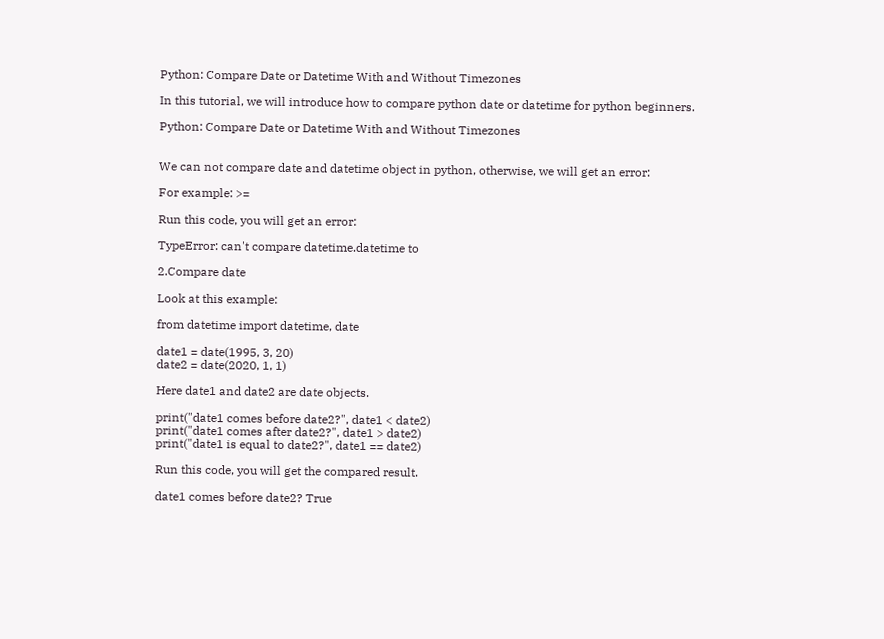Python: Compare Date or Datetime With and Without Timezones

In this tutorial, we will introduce how to compare python date or datetime for python beginners.

Python: Compare Date or Datetime With and Without Timezones


We can not compare date and datetime object in python, otherwise, we will get an error:

For example: >=

Run this code, you will get an error:

TypeError: can't compare datetime.datetime to

2.Compare date

Look at this example:

from datetime import datetime, date

date1 = date(1995, 3, 20)
date2 = date(2020, 1, 1)

Here date1 and date2 are date objects.

print("date1 comes before date2?", date1 < date2)
print("date1 comes after date2?", date1 > date2)
print("date1 is equal to date2?", date1 == date2)

Run this code, you will get the compared result.

date1 comes before date2? True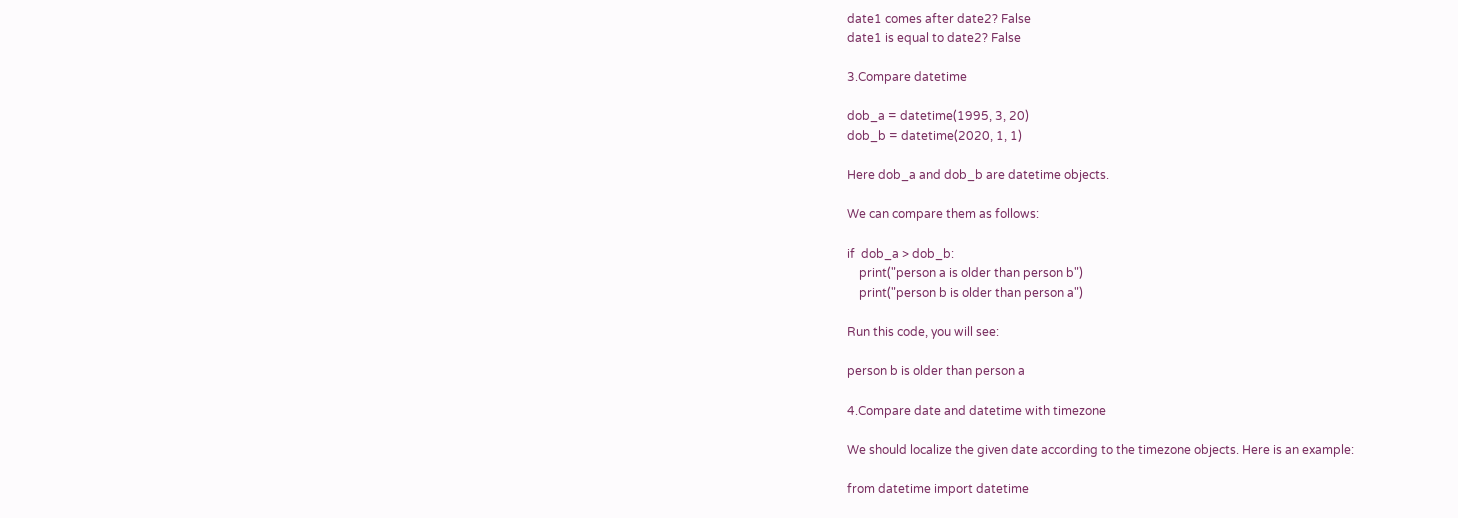date1 comes after date2? False
date1 is equal to date2? False

3.Compare datetime

dob_a = datetime(1995, 3, 20)
dob_b = datetime(2020, 1, 1)

Here dob_a and dob_b are datetime objects.

We can compare them as follows:

if  dob_a > dob_b:
    print("person a is older than person b")
    print("person b is older than person a")

Run this code, you will see:

person b is older than person a

4.Compare date and datetime with timezone

We should localize the given date according to the timezone objects. Here is an example:

from datetime import datetime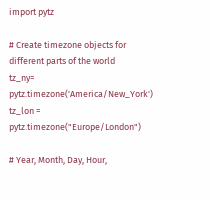import pytz

# Create timezone objects for different parts of the world
tz_ny= pytz.timezone('America/New_York')
tz_lon = pytz.timezone("Europe/London")

# Year, Month, Day, Hour,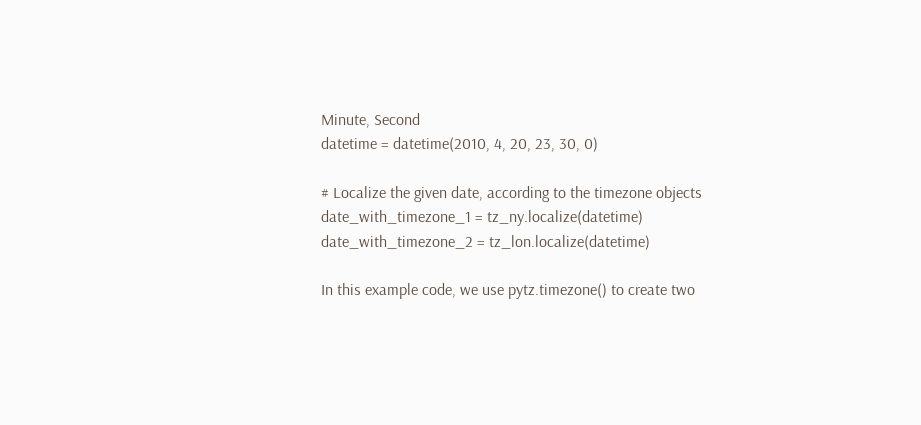Minute, Second
datetime = datetime(2010, 4, 20, 23, 30, 0)

# Localize the given date, according to the timezone objects
date_with_timezone_1 = tz_ny.localize(datetime)
date_with_timezone_2 = tz_lon.localize(datetime)

In this example code, we use pytz.timezone() to create two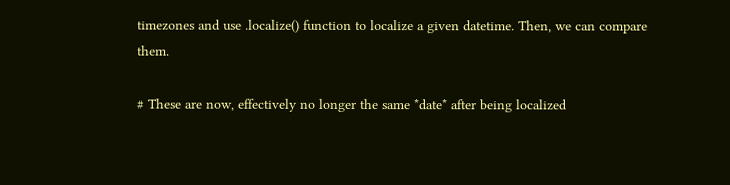timezones and use .localize() function to localize a given datetime. Then, we can compare them.

# These are now, effectively no longer the same *date* after being localized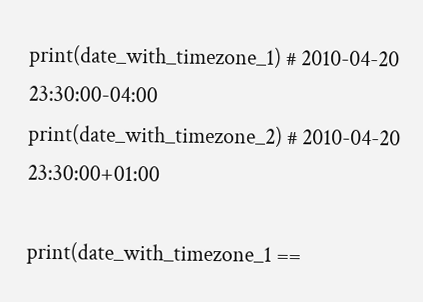print(date_with_timezone_1) # 2010-04-20 23:30:00-04:00
print(date_with_timezone_2) # 2010-04-20 23:30:00+01:00

print(date_with_timezone_1 ==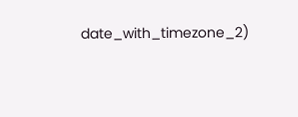date_with_timezone_2)